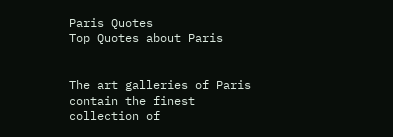Paris Quotes
Top Quotes about Paris


The art galleries of Paris contain the finest collection of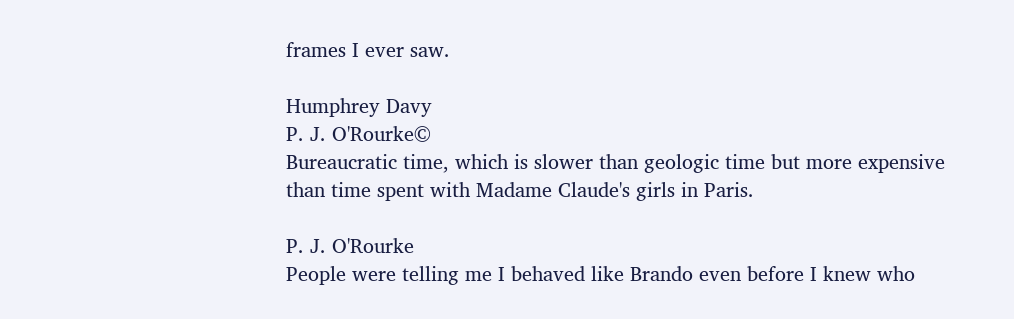frames I ever saw.

Humphrey Davy
P. J. O'Rourke©
Bureaucratic time, which is slower than geologic time but more expensive than time spent with Madame Claude's girls in Paris.

P. J. O'Rourke
People were telling me I behaved like Brando even before I knew who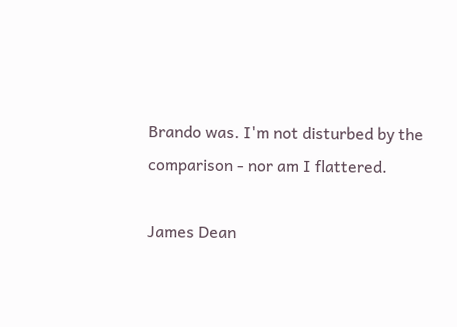Brando was. I'm not disturbed by the comparison - nor am I flattered.

James Dean